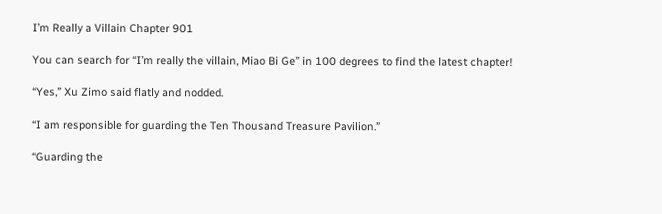I’m Really a Villain Chapter 901

You can search for “I’m really the villain, Miao Bi Ge” in 100 degrees to find the latest chapter!

“Yes,” Xu Zimo said flatly and nodded.

“I am responsible for guarding the Ten Thousand Treasure Pavilion.”

“Guarding the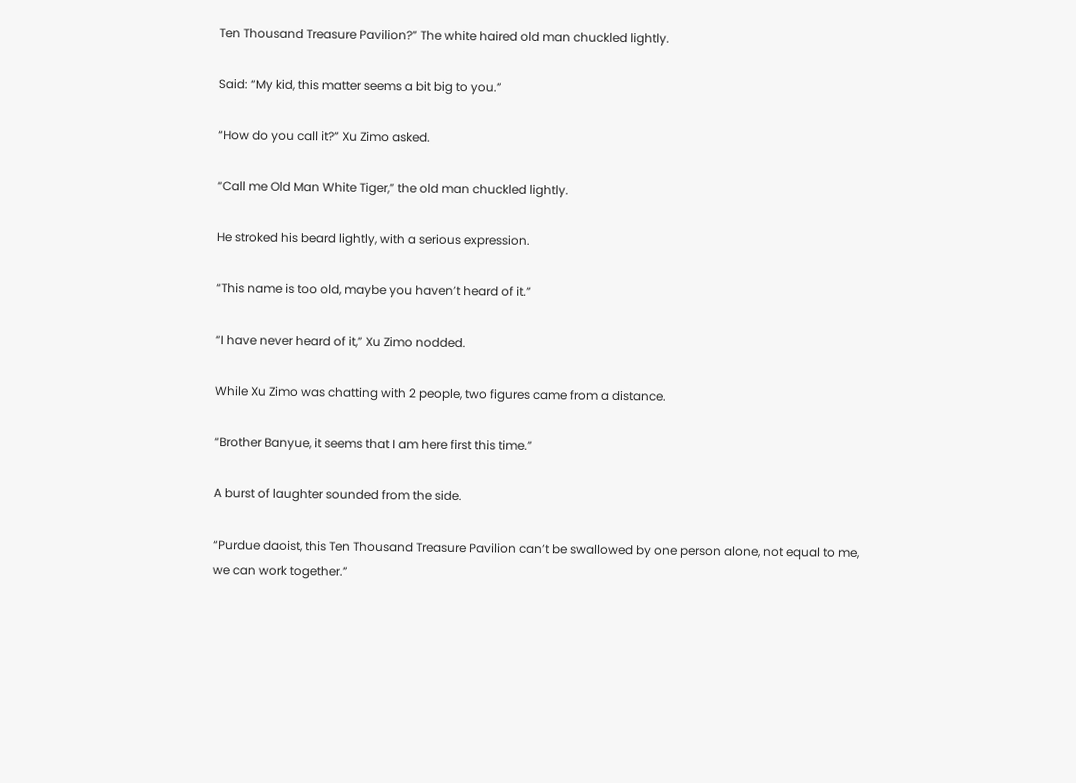Ten Thousand Treasure Pavilion?” The white haired old man chuckled lightly.

Said: “My kid, this matter seems a bit big to you.”

“How do you call it?” Xu Zimo asked.

“Call me Old Man White Tiger,” the old man chuckled lightly.

He stroked his beard lightly, with a serious expression.

“This name is too old, maybe you haven’t heard of it.”

“I have never heard of it,” Xu Zimo nodded.

While Xu Zimo was chatting with 2 people, two figures came from a distance.

“Brother Banyue, it seems that I am here first this time.”

A burst of laughter sounded from the side.

“Purdue daoist, this Ten Thousand Treasure Pavilion can’t be swallowed by one person alone, not equal to me, we can work together.”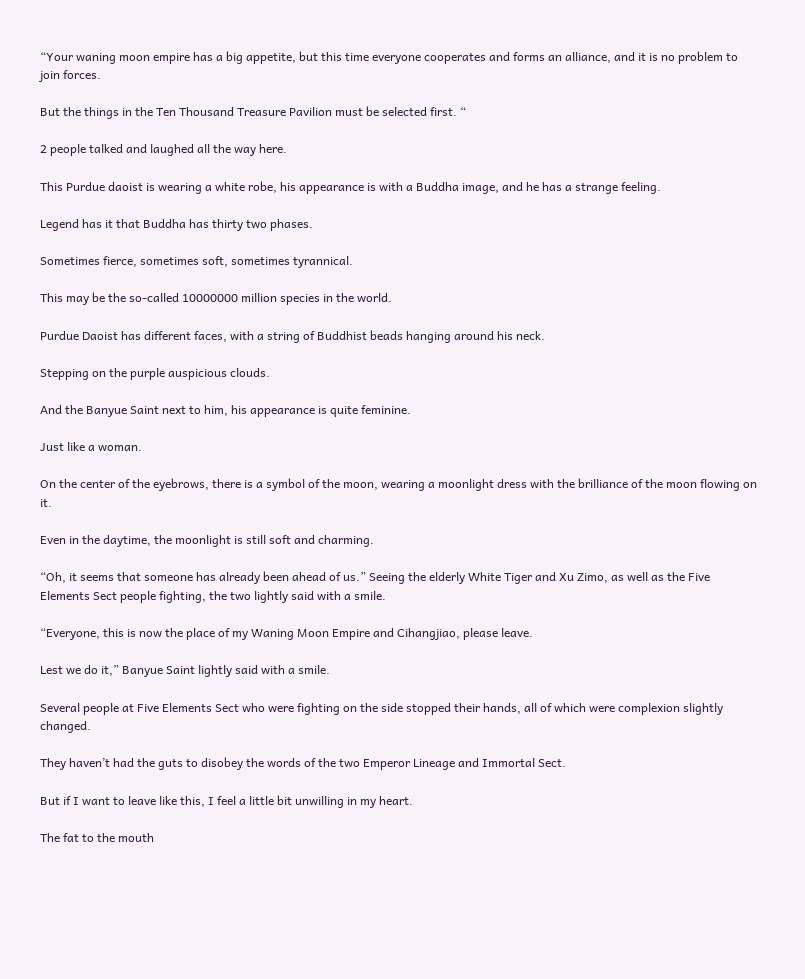“Your waning moon empire has a big appetite, but this time everyone cooperates and forms an alliance, and it is no problem to join forces.

But the things in the Ten Thousand Treasure Pavilion must be selected first. “

2 people talked and laughed all the way here.

This Purdue daoist is wearing a white robe, his appearance is with a Buddha image, and he has a strange feeling.

Legend has it that Buddha has thirty two phases.

Sometimes fierce, sometimes soft, sometimes tyrannical.

This may be the so-called 10000000 million species in the world.

Purdue Daoist has different faces, with a string of Buddhist beads hanging around his neck.

Stepping on the purple auspicious clouds.

And the Banyue Saint next to him, his appearance is quite feminine.

Just like a woman.

On the center of the eyebrows, there is a symbol of the moon, wearing a moonlight dress with the brilliance of the moon flowing on it.

Even in the daytime, the moonlight is still soft and charming.

“Oh, it seems that someone has already been ahead of us.” Seeing the elderly White Tiger and Xu Zimo, as well as the Five Elements Sect people fighting, the two lightly said with a smile.

“Everyone, this is now the place of my Waning Moon Empire and Cihangjiao, please leave.

Lest we do it,” Banyue Saint lightly said with a smile.

Several people at Five Elements Sect who were fighting on the side stopped their hands, all of which were complexion slightly changed.

They haven’t had the guts to disobey the words of the two Emperor Lineage and Immortal Sect.

But if I want to leave like this, I feel a little bit unwilling in my heart.

The fat to the mouth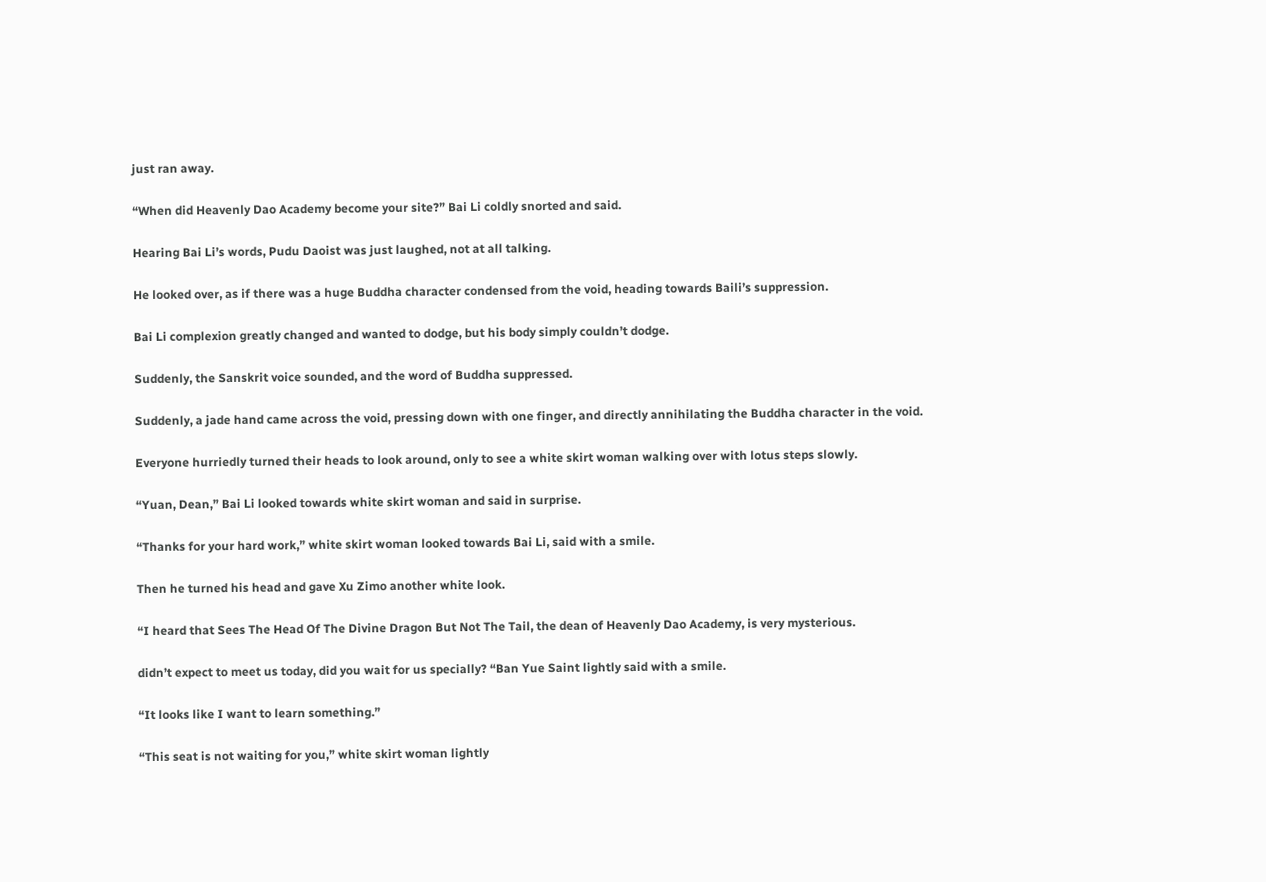just ran away.

“When did Heavenly Dao Academy become your site?” Bai Li coldly snorted and said.

Hearing Bai Li’s words, Pudu Daoist was just laughed, not at all talking.

He looked over, as if there was a huge Buddha character condensed from the void, heading towards Baili’s suppression.

Bai Li complexion greatly changed and wanted to dodge, but his body simply couldn’t dodge.

Suddenly, the Sanskrit voice sounded, and the word of Buddha suppressed.

Suddenly, a jade hand came across the void, pressing down with one finger, and directly annihilating the Buddha character in the void.

Everyone hurriedly turned their heads to look around, only to see a white skirt woman walking over with lotus steps slowly.

“Yuan, Dean,” Bai Li looked towards white skirt woman and said in surprise.

“Thanks for your hard work,” white skirt woman looked towards Bai Li, said with a smile.

Then he turned his head and gave Xu Zimo another white look.

“I heard that Sees The Head Of The Divine Dragon But Not The Tail, the dean of Heavenly Dao Academy, is very mysterious.

didn’t expect to meet us today, did you wait for us specially? “Ban Yue Saint lightly said with a smile.

“It looks like I want to learn something.”

“This seat is not waiting for you,” white skirt woman lightly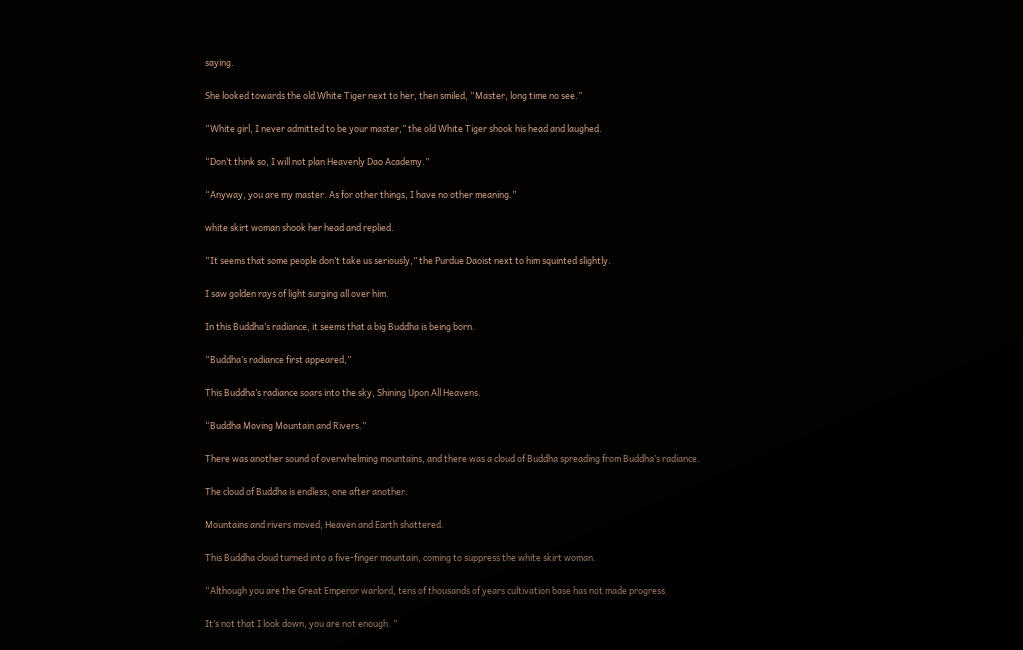saying.

She looked towards the old White Tiger next to her, then smiled, “Master, long time no see.”

“White girl, I never admitted to be your master,” the old White Tiger shook his head and laughed.

“Don’t think so, I will not plan Heavenly Dao Academy.”

“Anyway, you are my master. As for other things, I have no other meaning.”

white skirt woman shook her head and replied.

“It seems that some people don’t take us seriously,” the Purdue Daoist next to him squinted slightly.

I saw golden rays of light surging all over him.

In this Buddha’s radiance, it seems that a big Buddha is being born.

“Buddha’s radiance first appeared,”

This Buddha’s radiance soars into the sky, Shining Upon All Heavens.

“Buddha Moving Mountain and Rivers.”

There was another sound of overwhelming mountains, and there was a cloud of Buddha spreading from Buddha’s radiance.

The cloud of Buddha is endless, one after another.

Mountains and rivers moved, Heaven and Earth shattered.

This Buddha cloud turned into a five-finger mountain, coming to suppress the white skirt woman.

“Although you are the Great Emperor warlord, tens of thousands of years cultivation base has not made progress.

It’s not that I look down, you are not enough. “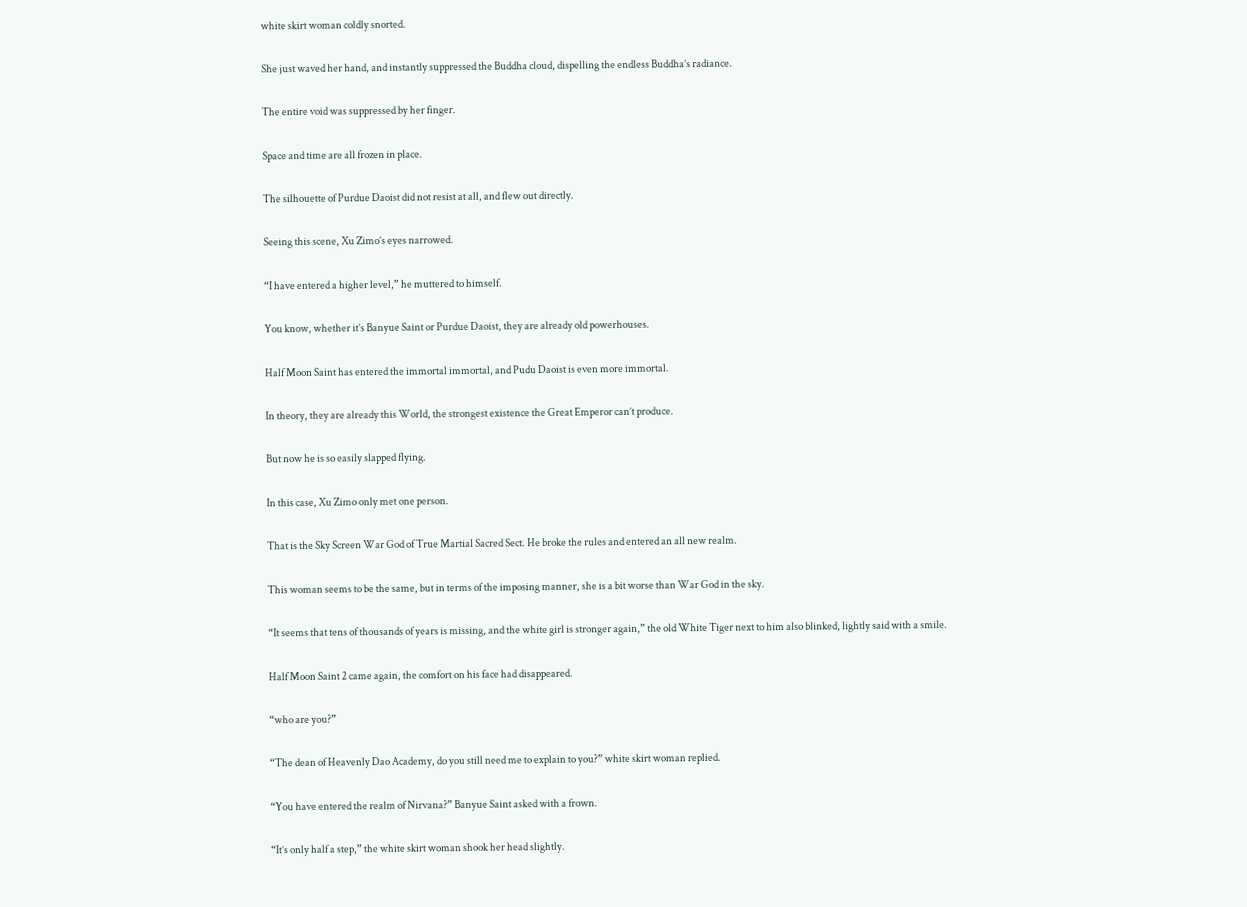white skirt woman coldly snorted.

She just waved her hand, and instantly suppressed the Buddha cloud, dispelling the endless Buddha’s radiance.

The entire void was suppressed by her finger.

Space and time are all frozen in place.

The silhouette of Purdue Daoist did not resist at all, and flew out directly.

Seeing this scene, Xu Zimo’s eyes narrowed.

“I have entered a higher level,” he muttered to himself.

You know, whether it’s Banyue Saint or Purdue Daoist, they are already old powerhouses.

Half Moon Saint has entered the immortal immortal, and Pudu Daoist is even more immortal.

In theory, they are already this World, the strongest existence the Great Emperor can’t produce.

But now he is so easily slapped flying.

In this case, Xu Zimo only met one person.

That is the Sky Screen War God of True Martial Sacred Sect. He broke the rules and entered an all new realm.

This woman seems to be the same, but in terms of the imposing manner, she is a bit worse than War God in the sky.

“It seems that tens of thousands of years is missing, and the white girl is stronger again,” the old White Tiger next to him also blinked, lightly said with a smile.

Half Moon Saint 2 came again, the comfort on his face had disappeared.

“who are you?”

“The dean of Heavenly Dao Academy, do you still need me to explain to you?” white skirt woman replied.

“You have entered the realm of Nirvana?” Banyue Saint asked with a frown.

“It’s only half a step,” the white skirt woman shook her head slightly.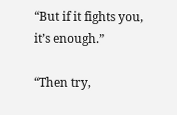“But if it fights you, it’s enough.”

“Then try,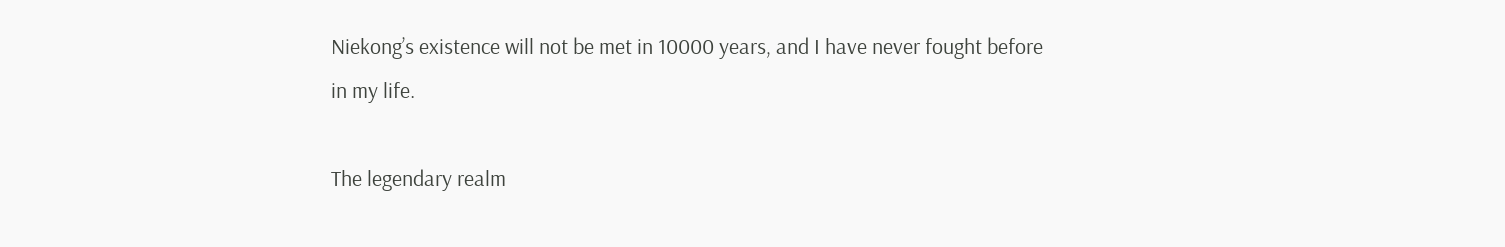Niekong’s existence will not be met in 10000 years, and I have never fought before in my life.

The legendary realm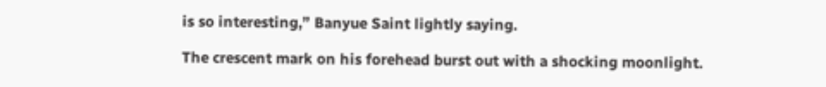is so interesting,” Banyue Saint lightly saying.

The crescent mark on his forehead burst out with a shocking moonlight.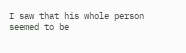I saw that his whole person seemed to be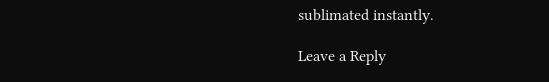sublimated instantly.

Leave a Reply